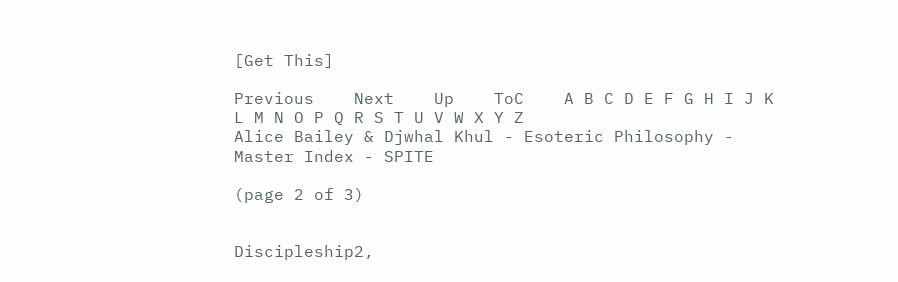[Get This]

Previous    Next    Up    ToC    A B C D E F G H I J K L M N O P Q R S T U V W X Y Z
Alice Bailey & Djwhal Khul - Esoteric Philosophy - Master Index - SPITE

(page 2 of 3)


Discipleship2,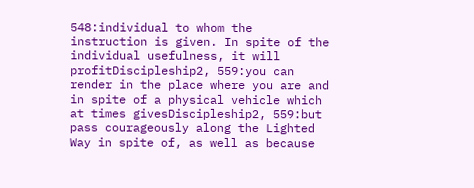548:individual to whom the instruction is given. In spite of the individual usefulness, it will profitDiscipleship2, 559:you can render in the place where you are and in spite of a physical vehicle which at times givesDiscipleship2, 559:but pass courageously along the Lighted Way in spite of, as well as because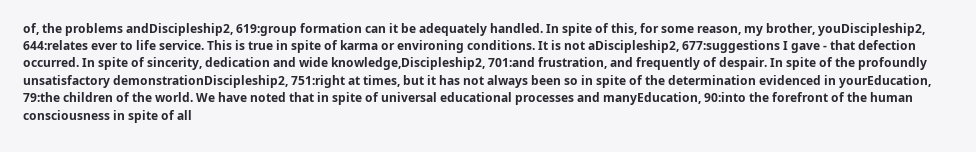of, the problems andDiscipleship2, 619:group formation can it be adequately handled. In spite of this, for some reason, my brother, youDiscipleship2, 644:relates ever to life service. This is true in spite of karma or environing conditions. It is not aDiscipleship2, 677:suggestions I gave - that defection occurred. In spite of sincerity, dedication and wide knowledge,Discipleship2, 701:and frustration, and frequently of despair. In spite of the profoundly unsatisfactory demonstrationDiscipleship2, 751:right at times, but it has not always been so in spite of the determination evidenced in yourEducation, 79:the children of the world. We have noted that in spite of universal educational processes and manyEducation, 90:into the forefront of the human consciousness in spite of all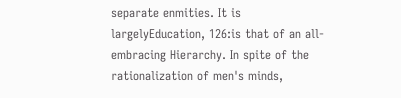separate enmities. It is largelyEducation, 126:is that of an all-embracing Hierarchy. In spite of the rationalization of men's minds,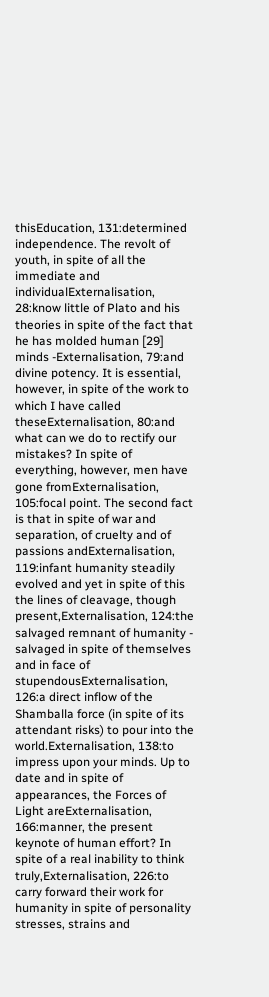thisEducation, 131:determined independence. The revolt of youth, in spite of all the immediate and individualExternalisation, 28:know little of Plato and his theories in spite of the fact that he has molded human [29] minds -Externalisation, 79:and divine potency. It is essential, however, in spite of the work to which I have called theseExternalisation, 80:and what can we do to rectify our mistakes? In spite of everything, however, men have gone fromExternalisation, 105:focal point. The second fact is that in spite of war and separation, of cruelty and of passions andExternalisation, 119:infant humanity steadily evolved and yet in spite of this the lines of cleavage, though present,Externalisation, 124:the salvaged remnant of humanity - salvaged in spite of themselves and in face of stupendousExternalisation, 126:a direct inflow of the Shamballa force (in spite of its attendant risks) to pour into the world.Externalisation, 138:to impress upon your minds. Up to date and in spite of appearances, the Forces of Light areExternalisation, 166:manner, the present keynote of human effort? In spite of a real inability to think truly,Externalisation, 226:to carry forward their work for humanity in spite of personality stresses, strains and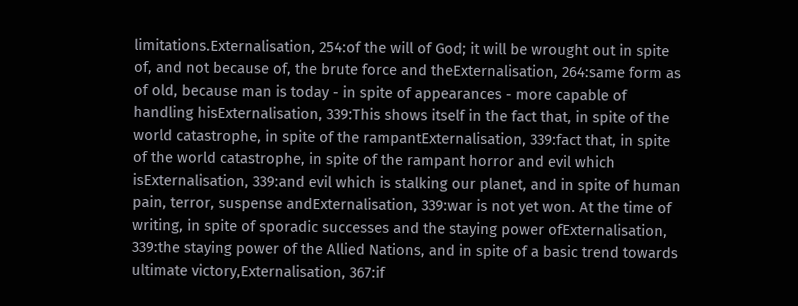limitations.Externalisation, 254:of the will of God; it will be wrought out in spite of, and not because of, the brute force and theExternalisation, 264:same form as of old, because man is today - in spite of appearances - more capable of handling hisExternalisation, 339:This shows itself in the fact that, in spite of the world catastrophe, in spite of the rampantExternalisation, 339:fact that, in spite of the world catastrophe, in spite of the rampant horror and evil which isExternalisation, 339:and evil which is stalking our planet, and in spite of human pain, terror, suspense andExternalisation, 339:war is not yet won. At the time of writing, in spite of sporadic successes and the staying power ofExternalisation, 339:the staying power of the Allied Nations, and in spite of a basic trend towards ultimate victory,Externalisation, 367:if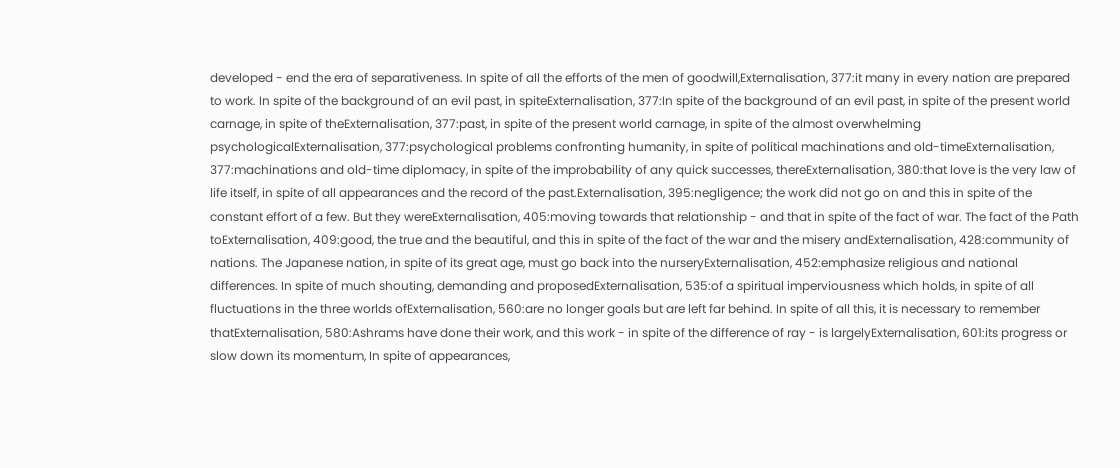developed - end the era of separativeness. In spite of all the efforts of the men of goodwill,Externalisation, 377:it many in every nation are prepared to work. In spite of the background of an evil past, in spiteExternalisation, 377:In spite of the background of an evil past, in spite of the present world carnage, in spite of theExternalisation, 377:past, in spite of the present world carnage, in spite of the almost overwhelming psychologicalExternalisation, 377:psychological problems confronting humanity, in spite of political machinations and old-timeExternalisation, 377:machinations and old-time diplomacy, in spite of the improbability of any quick successes, thereExternalisation, 380:that love is the very law of life itself, in spite of all appearances and the record of the past.Externalisation, 395:negligence; the work did not go on and this in spite of the constant effort of a few. But they wereExternalisation, 405:moving towards that relationship - and that in spite of the fact of war. The fact of the Path toExternalisation, 409:good, the true and the beautiful, and this in spite of the fact of the war and the misery andExternalisation, 428:community of nations. The Japanese nation, in spite of its great age, must go back into the nurseryExternalisation, 452:emphasize religious and national differences. In spite of much shouting, demanding and proposedExternalisation, 535:of a spiritual imperviousness which holds, in spite of all fluctuations in the three worlds ofExternalisation, 560:are no longer goals but are left far behind. In spite of all this, it is necessary to remember thatExternalisation, 580:Ashrams have done their work, and this work - in spite of the difference of ray - is largelyExternalisation, 601:its progress or slow down its momentum, In spite of appearances,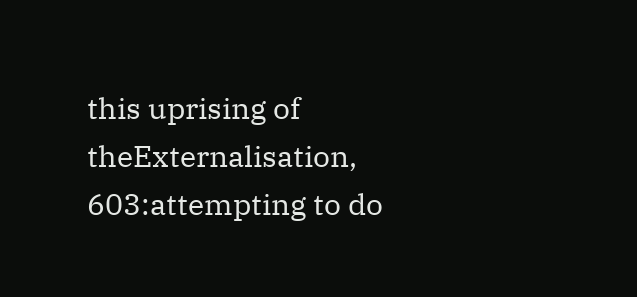this uprising of theExternalisation, 603:attempting to do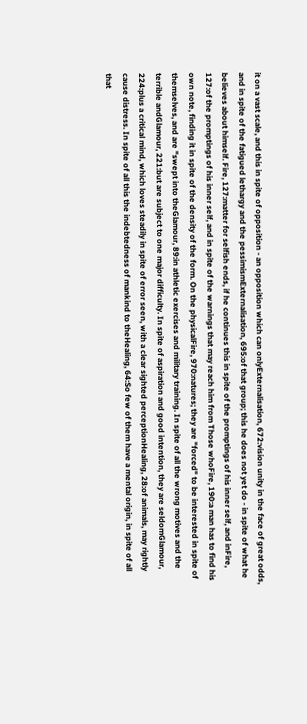it on a vast scale, and this in spite of opposition - an opposition which can onlyExternalisation, 672:vision unity in the face of great odds, and in spite of the fatigued lethargy and the pessimismExternalisation, 695:of that group; this he does not yet do - in spite of what he believes about himself. Fire, 127:matter for selfish ends, if he continues this in spite of the promptings of his inner self, and inFire, 127:of the promptings of his inner self, and in spite of the warnings that may reach him from Those whoFire, 190:a man has to find his own note, finding it in spite of the density of the form. On the physicalFire, 970:natures; they are "forced" to be interested in spite of themselves, and are "swept into theGlamour, 89:in athletic exercises and military training. In spite of all the wrong motives and the terrible andGlamour, 221:but are subject to one major difficulty. In spite of aspiration and good intention, they are seldomGlamour, 224:plus a critical mind, which loves steadily in spite of error seen, with a clear sighted perceptionHealing, 28:of animals, may rightly cause distress. In spite of all this the indebtedness of mankind to theHealing, 64:So few of them have a mental origin, in spite of all that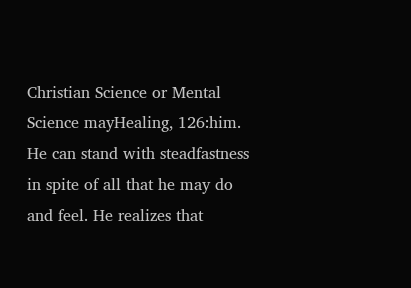Christian Science or Mental Science mayHealing, 126:him. He can stand with steadfastness in spite of all that he may do and feel. He realizes that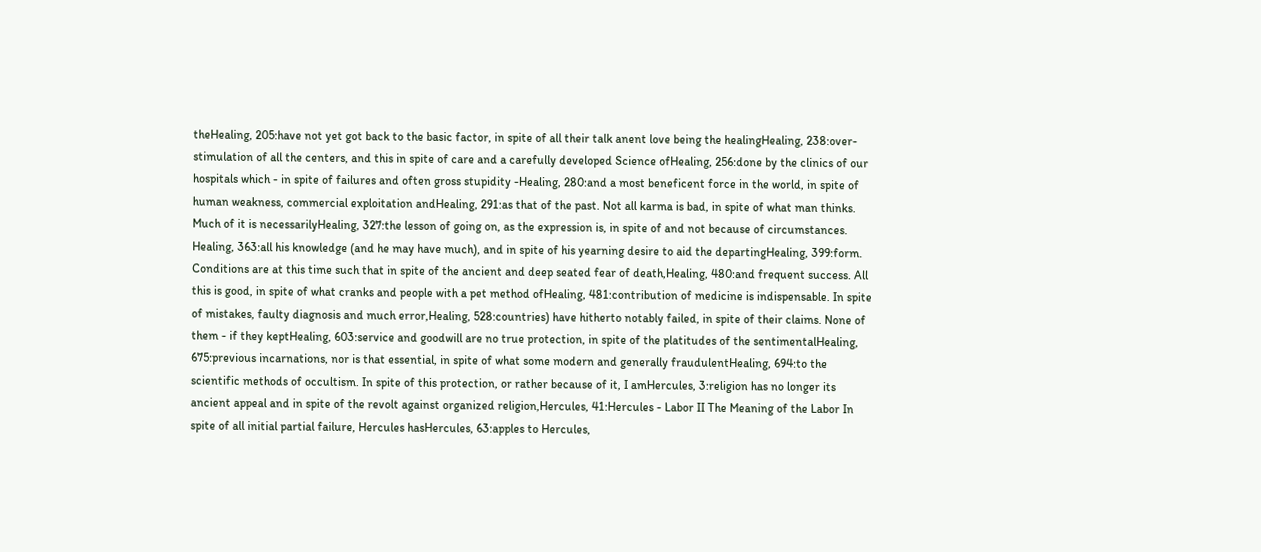theHealing, 205:have not yet got back to the basic factor, in spite of all their talk anent love being the healingHealing, 238:over-stimulation of all the centers, and this in spite of care and a carefully developed Science ofHealing, 256:done by the clinics of our hospitals which - in spite of failures and often gross stupidity -Healing, 280:and a most beneficent force in the world, in spite of human weakness, commercial exploitation andHealing, 291:as that of the past. Not all karma is bad, in spite of what man thinks. Much of it is necessarilyHealing, 327:the lesson of going on, as the expression is, in spite of and not because of circumstances. Healing, 363:all his knowledge (and he may have much), and in spite of his yearning desire to aid the departingHealing, 399:form. Conditions are at this time such that in spite of the ancient and deep seated fear of death,Healing, 480:and frequent success. All this is good, in spite of what cranks and people with a pet method ofHealing, 481:contribution of medicine is indispensable. In spite of mistakes, faulty diagnosis and much error,Healing, 528:countries) have hitherto notably failed, in spite of their claims. None of them - if they keptHealing, 603:service and goodwill are no true protection, in spite of the platitudes of the sentimentalHealing, 675:previous incarnations, nor is that essential, in spite of what some modern and generally fraudulentHealing, 694:to the scientific methods of occultism. In spite of this protection, or rather because of it, I amHercules, 3:religion has no longer its ancient appeal and in spite of the revolt against organized religion,Hercules, 41:Hercules - Labor II The Meaning of the Labor In spite of all initial partial failure, Hercules hasHercules, 63:apples to Hercules,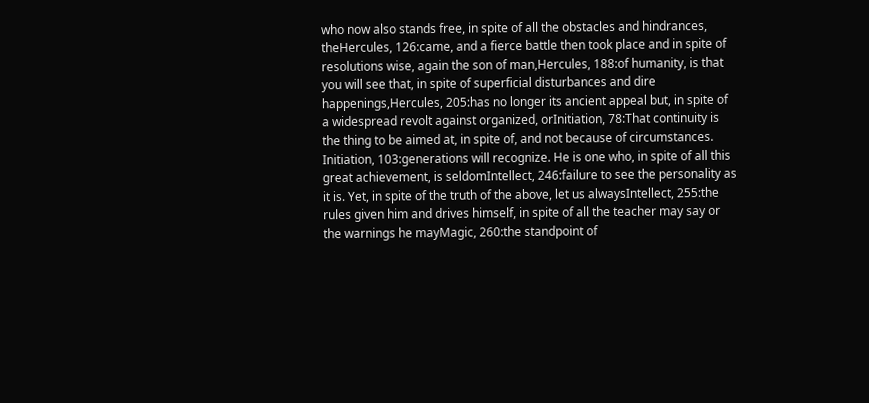who now also stands free, in spite of all the obstacles and hindrances, theHercules, 126:came, and a fierce battle then took place and in spite of resolutions wise, again the son of man,Hercules, 188:of humanity, is that you will see that, in spite of superficial disturbances and dire happenings,Hercules, 205:has no longer its ancient appeal but, in spite of a widespread revolt against organized, orInitiation, 78:That continuity is the thing to be aimed at, in spite of, and not because of circumstances. Initiation, 103:generations will recognize. He is one who, in spite of all this great achievement, is seldomIntellect, 246:failure to see the personality as it is. Yet, in spite of the truth of the above, let us alwaysIntellect, 255:the rules given him and drives himself, in spite of all the teacher may say or the warnings he mayMagic, 260:the standpoint of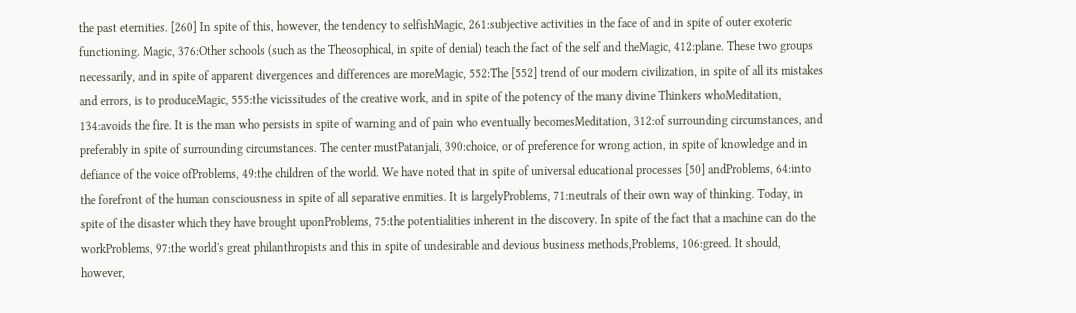the past eternities. [260] In spite of this, however, the tendency to selfishMagic, 261:subjective activities in the face of and in spite of outer exoteric functioning. Magic, 376:Other schools (such as the Theosophical, in spite of denial) teach the fact of the self and theMagic, 412:plane. These two groups necessarily, and in spite of apparent divergences and differences are moreMagic, 552:The [552] trend of our modern civilization, in spite of all its mistakes and errors, is to produceMagic, 555:the vicissitudes of the creative work, and in spite of the potency of the many divine Thinkers whoMeditation, 134:avoids the fire. It is the man who persists in spite of warning and of pain who eventually becomesMeditation, 312:of surrounding circumstances, and preferably in spite of surrounding circumstances. The center mustPatanjali, 390:choice, or of preference for wrong action, in spite of knowledge and in defiance of the voice ofProblems, 49:the children of the world. We have noted that in spite of universal educational processes [50] andProblems, 64:into the forefront of the human consciousness in spite of all separative enmities. It is largelyProblems, 71:neutrals of their own way of thinking. Today, in spite of the disaster which they have brought uponProblems, 75:the potentialities inherent in the discovery. In spite of the fact that a machine can do the workProblems, 97:the world's great philanthropists and this in spite of undesirable and devious business methods,Problems, 106:greed. It should, however,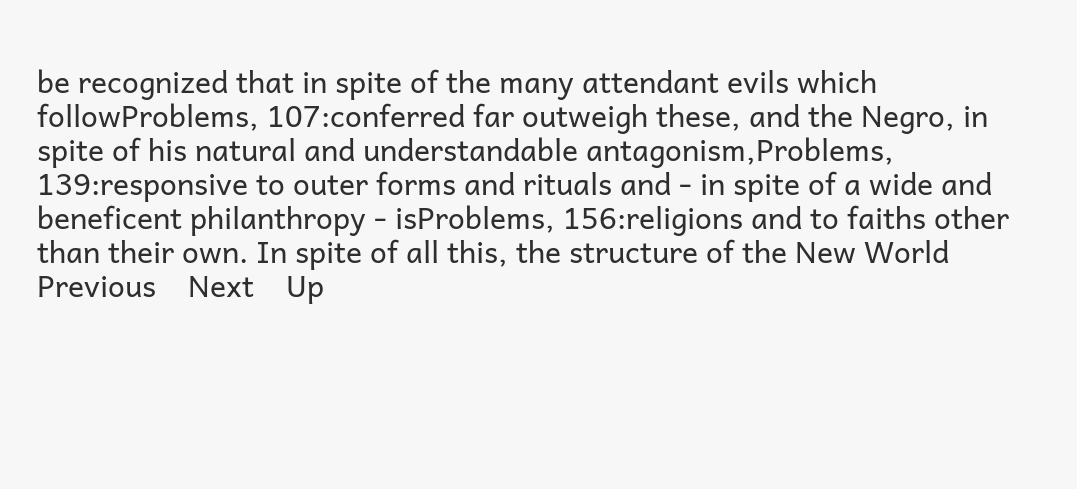be recognized that in spite of the many attendant evils which followProblems, 107:conferred far outweigh these, and the Negro, in spite of his natural and understandable antagonism,Problems, 139:responsive to outer forms and rituals and - in spite of a wide and beneficent philanthropy - isProblems, 156:religions and to faiths other than their own. In spite of all this, the structure of the New World
Previous    Next    Up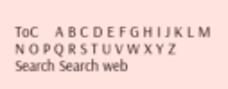ToC    A B C D E F G H I J K L M N O P Q R S T U V W X Y Z
Search Search web